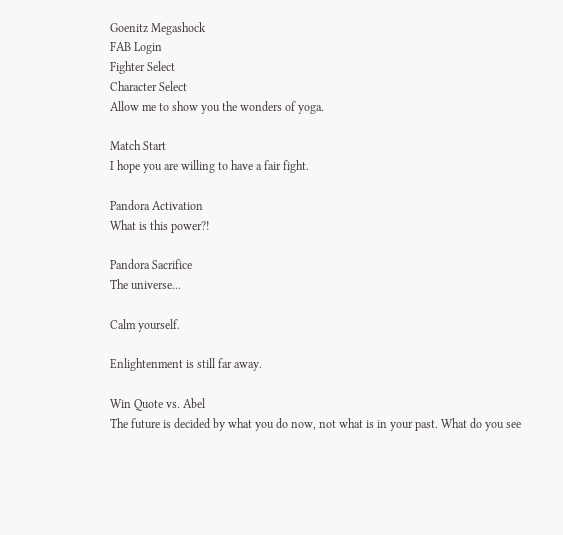Goenitz Megashock
FAB Login
Fighter Select
Character Select
Allow me to show you the wonders of yoga.

Match Start
I hope you are willing to have a fair fight.

Pandora Activation
What is this power?!

Pandora Sacrifice
The universe...

Calm yourself.

Enlightenment is still far away.

Win Quote vs. Abel
The future is decided by what you do now, not what is in your past. What do you see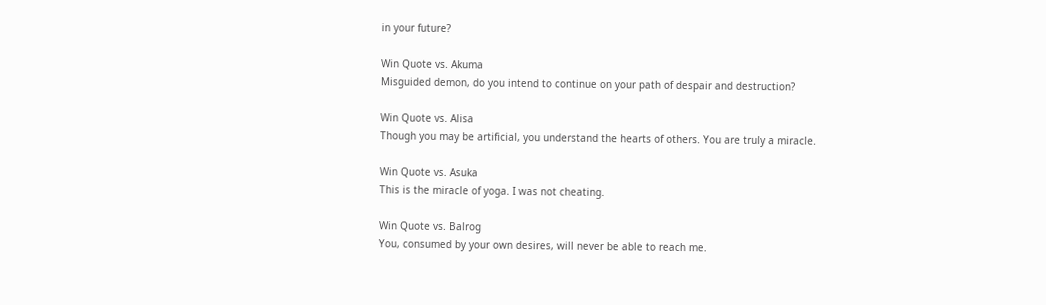in your future?

Win Quote vs. Akuma
Misguided demon, do you intend to continue on your path of despair and destruction?

Win Quote vs. Alisa
Though you may be artificial, you understand the hearts of others. You are truly a miracle.

Win Quote vs. Asuka
This is the miracle of yoga. I was not cheating.

Win Quote vs. Balrog
You, consumed by your own desires, will never be able to reach me.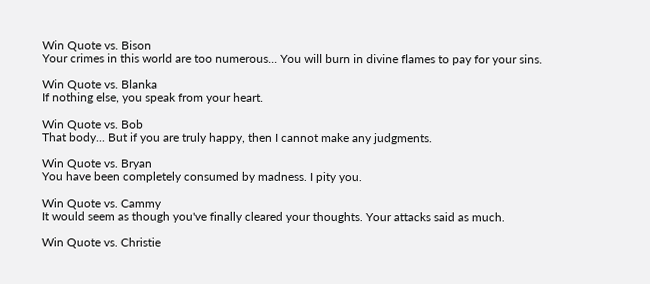Win Quote vs. Bison
Your crimes in this world are too numerous... You will burn in divine flames to pay for your sins.

Win Quote vs. Blanka
If nothing else, you speak from your heart.

Win Quote vs. Bob
That body... But if you are truly happy, then I cannot make any judgments.

Win Quote vs. Bryan
You have been completely consumed by madness. I pity you.

Win Quote vs. Cammy
It would seem as though you've finally cleared your thoughts. Your attacks said as much.

Win Quote vs. Christie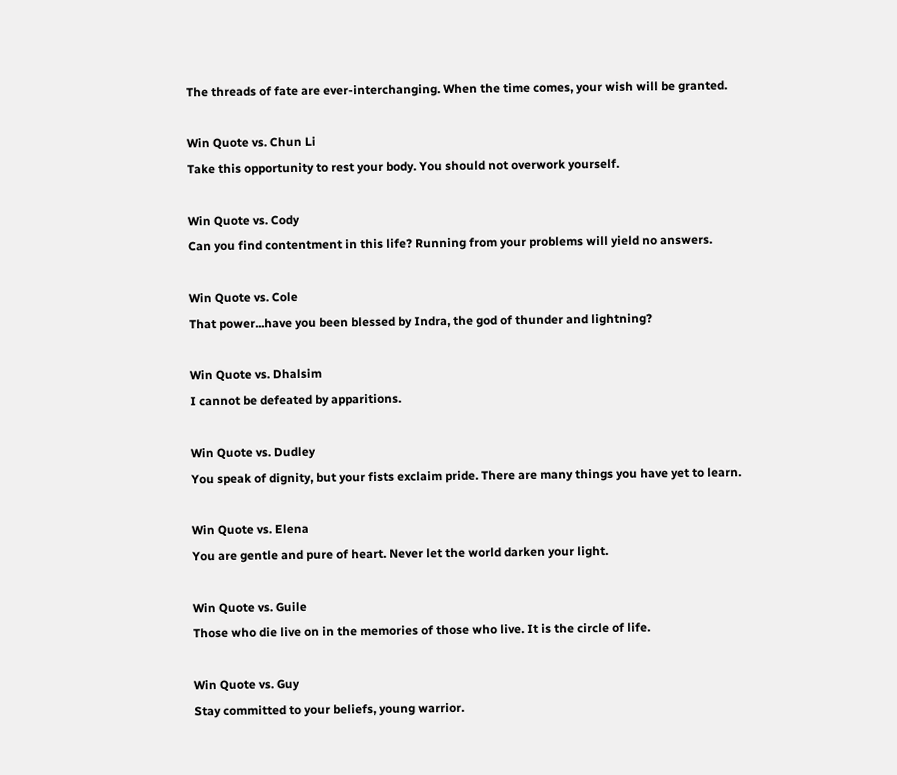The threads of fate are ever-interchanging. When the time comes, your wish will be granted.

Win Quote vs. Chun Li
Take this opportunity to rest your body. You should not overwork yourself.

Win Quote vs. Cody
Can you find contentment in this life? Running from your problems will yield no answers.

Win Quote vs. Cole
That power...have you been blessed by Indra, the god of thunder and lightning?

Win Quote vs. Dhalsim
I cannot be defeated by apparitions.

Win Quote vs. Dudley
You speak of dignity, but your fists exclaim pride. There are many things you have yet to learn.

Win Quote vs. Elena
You are gentle and pure of heart. Never let the world darken your light.

Win Quote vs. Guile
Those who die live on in the memories of those who live. It is the circle of life.

Win Quote vs. Guy
Stay committed to your beliefs, young warrior.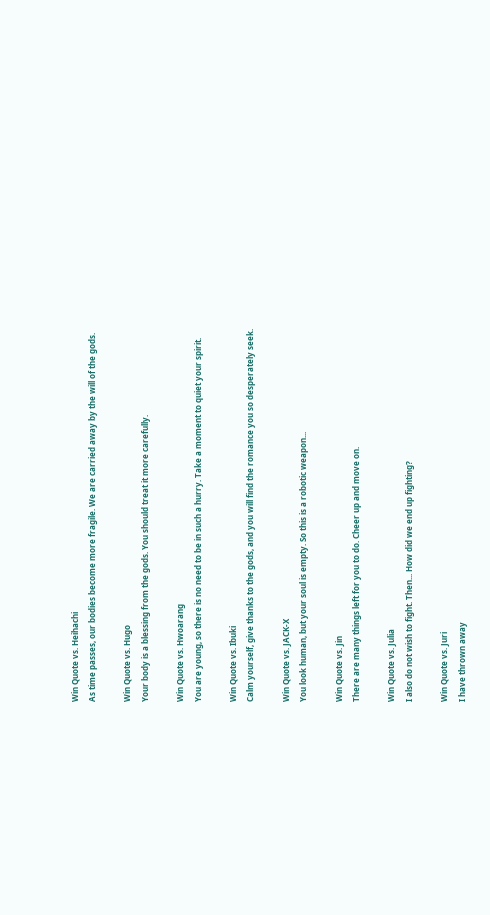Win Quote vs. Heihachi
As time passes, our bodies become more fragile. We are carried away by the will of the gods.

Win Quote vs. Hugo
Your body is a blessing from the gods. You should treat it more carefully.

Win Quote vs. Hwoarang
You are young, so there is no need to be in such a hurry. Take a moment to quiet your spirit.

Win Quote vs. Ibuki
Calm yourself, give thanks to the gods, and you will find the romance you so desperately seek.

Win Quote vs. JACK-X
You look human, but your soul is empty. So this is a robotic weapon...

Win Quote vs. Jin
There are many things left for you to do. Cheer up and move on.

Win Quote vs. Julia
I also do not wish to fight. Then... How did we end up fighting?

Win Quote vs. Juri
I have thrown away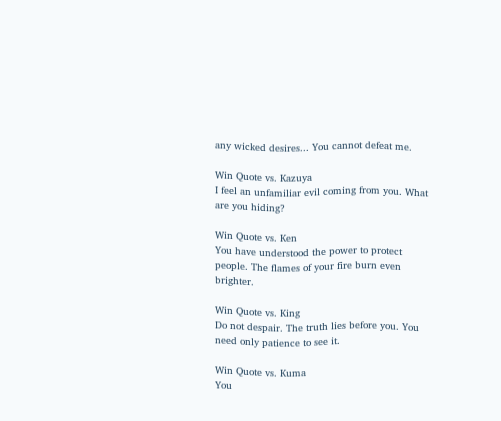any wicked desires... You cannot defeat me.

Win Quote vs. Kazuya
I feel an unfamiliar evil coming from you. What are you hiding?

Win Quote vs. Ken
You have understood the power to protect people. The flames of your fire burn even brighter.

Win Quote vs. King
Do not despair. The truth lies before you. You need only patience to see it.

Win Quote vs. Kuma
You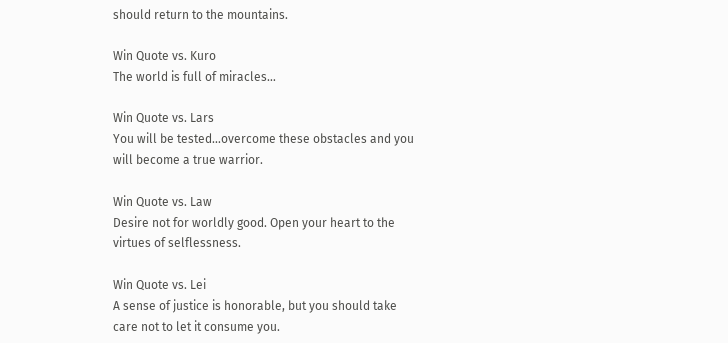should return to the mountains.

Win Quote vs. Kuro
The world is full of miracles…

Win Quote vs. Lars
You will be tested...overcome these obstacles and you will become a true warrior.

Win Quote vs. Law
Desire not for worldly good. Open your heart to the virtues of selflessness.

Win Quote vs. Lei
A sense of justice is honorable, but you should take care not to let it consume you.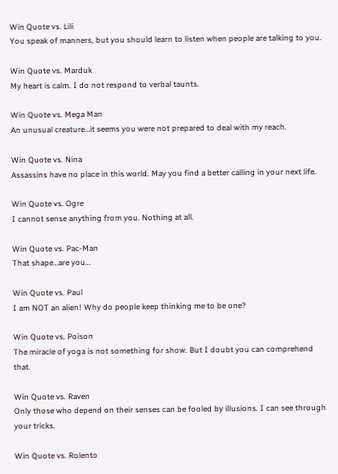Win Quote vs. Lili
You speak of manners, but you should learn to listen when people are talking to you.

Win Quote vs. Marduk
My heart is calm. I do not respond to verbal taunts.

Win Quote vs. Mega Man
An unusual creature…it seems you were not prepared to deal with my reach.

Win Quote vs. Nina
Assassins have no place in this world. May you find a better calling in your next life.

Win Quote vs. Ogre
I cannot sense anything from you. Nothing at all.

Win Quote vs. Pac-Man
That shape…are you…

Win Quote vs. Paul
I am NOT an alien! Why do people keep thinking me to be one?

Win Quote vs. Poison
The miracle of yoga is not something for show. But I doubt you can comprehend that.

Win Quote vs. Raven
Only those who depend on their senses can be fooled by illusions. I can see through your tricks.

Win Quote vs. Rolento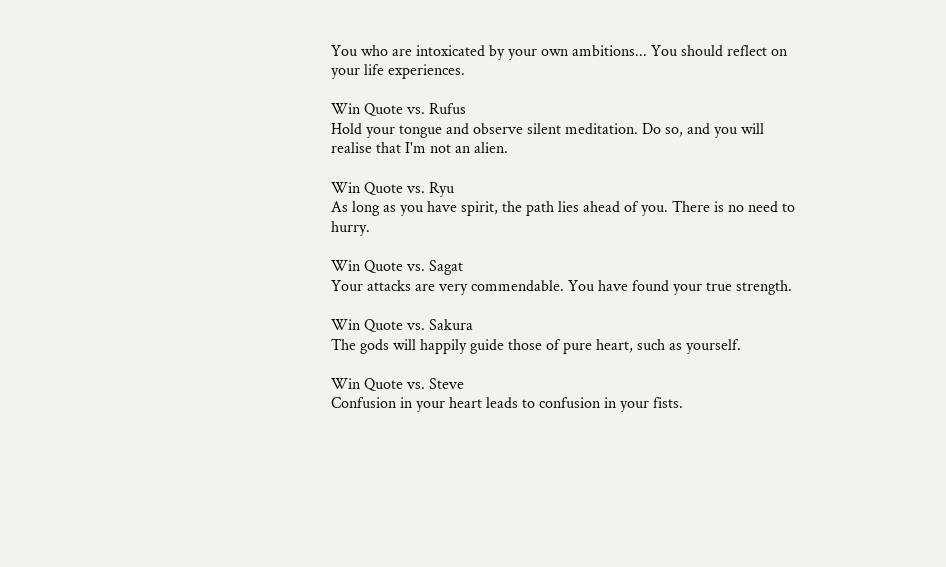You who are intoxicated by your own ambitions... You should reflect on your life experiences.

Win Quote vs. Rufus
Hold your tongue and observe silent meditation. Do so, and you will realise that I'm not an alien.

Win Quote vs. Ryu
As long as you have spirit, the path lies ahead of you. There is no need to hurry.

Win Quote vs. Sagat
Your attacks are very commendable. You have found your true strength.

Win Quote vs. Sakura
The gods will happily guide those of pure heart, such as yourself.

Win Quote vs. Steve
Confusion in your heart leads to confusion in your fists.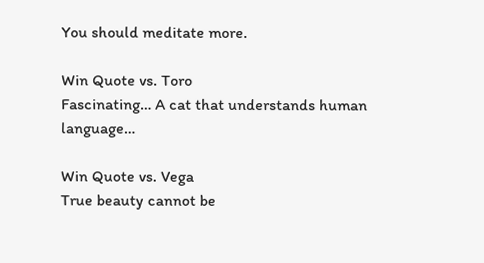You should meditate more.

Win Quote vs. Toro
Fascinating… A cat that understands human language…

Win Quote vs. Vega
True beauty cannot be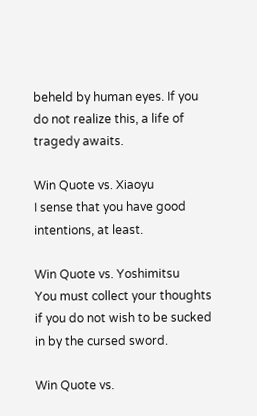beheld by human eyes. If you do not realize this, a life of tragedy awaits.

Win Quote vs. Xiaoyu
I sense that you have good intentions, at least.

Win Quote vs. Yoshimitsu
You must collect your thoughts if you do not wish to be sucked in by the cursed sword.

Win Quote vs.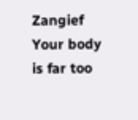Zangief
Your body is far too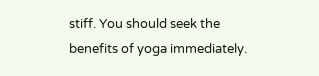stiff. You should seek the benefits of yoga immediately.